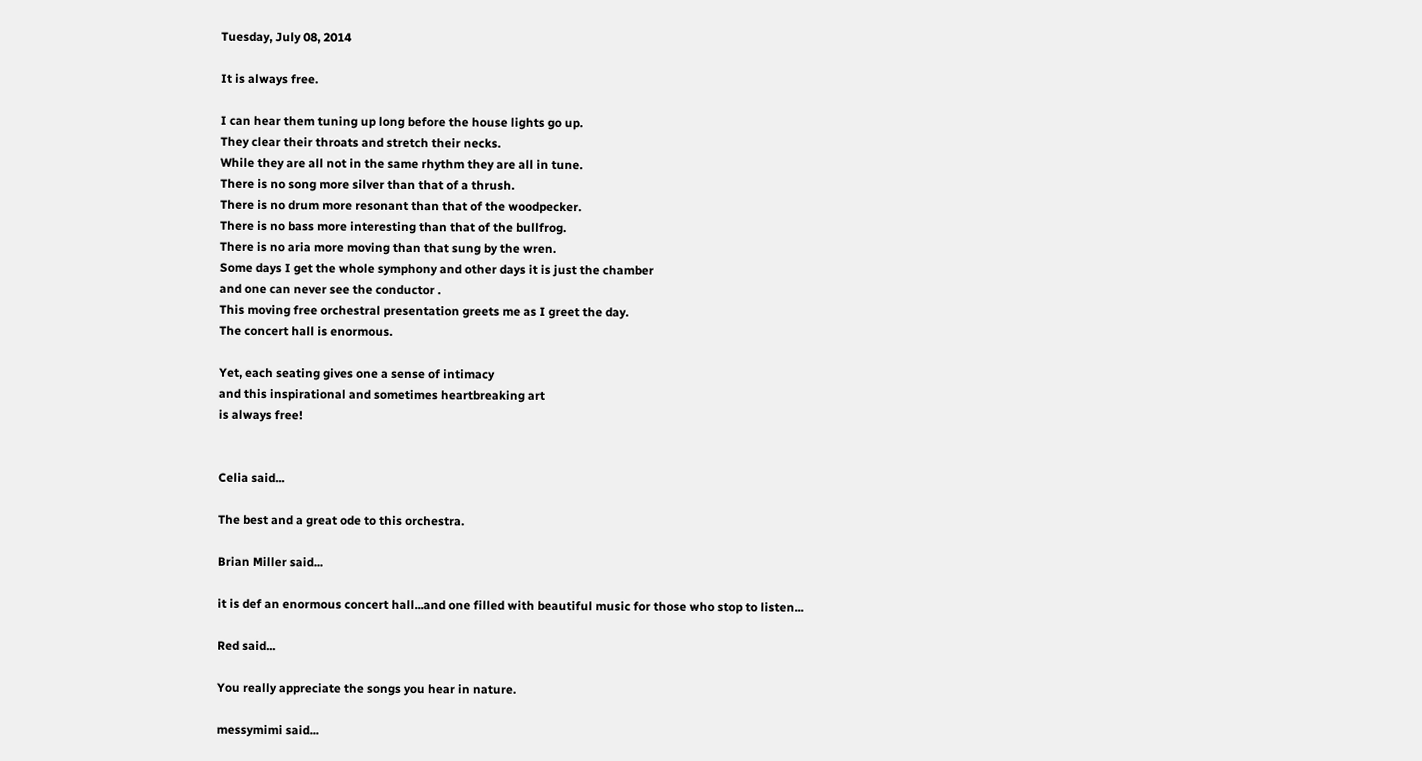Tuesday, July 08, 2014

It is always free.

I can hear them tuning up long before the house lights go up.
They clear their throats and stretch their necks.
While they are all not in the same rhythm they are all in tune.
There is no song more silver than that of a thrush.
There is no drum more resonant than that of the woodpecker.
There is no bass more interesting than that of the bullfrog.
There is no aria more moving than that sung by the wren.
Some days I get the whole symphony and other days it is just the chamber
and one can never see the conductor .
This moving free orchestral presentation greets me as I greet the day.
The concert hall is enormous.

Yet, each seating gives one a sense of intimacy
and this inspirational and sometimes heartbreaking art
is always free!


Celia said...

The best and a great ode to this orchestra.

Brian Miller said...

it is def an enormous concert hall...and one filled with beautiful music for those who stop to listen...

Red said...

You really appreciate the songs you hear in nature.

messymimi said...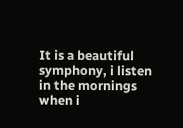It is a beautiful symphony, i listen in the mornings when i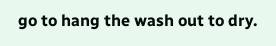go to hang the wash out to dry.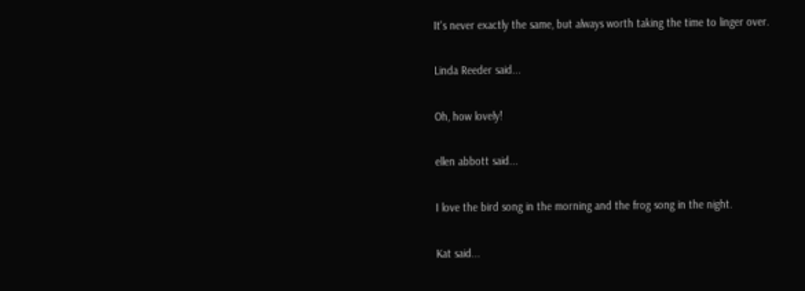It's never exactly the same, but always worth taking the time to linger over.

Linda Reeder said...

Oh, how lovely!

ellen abbott said...

I love the bird song in the morning and the frog song in the night.

Kat said...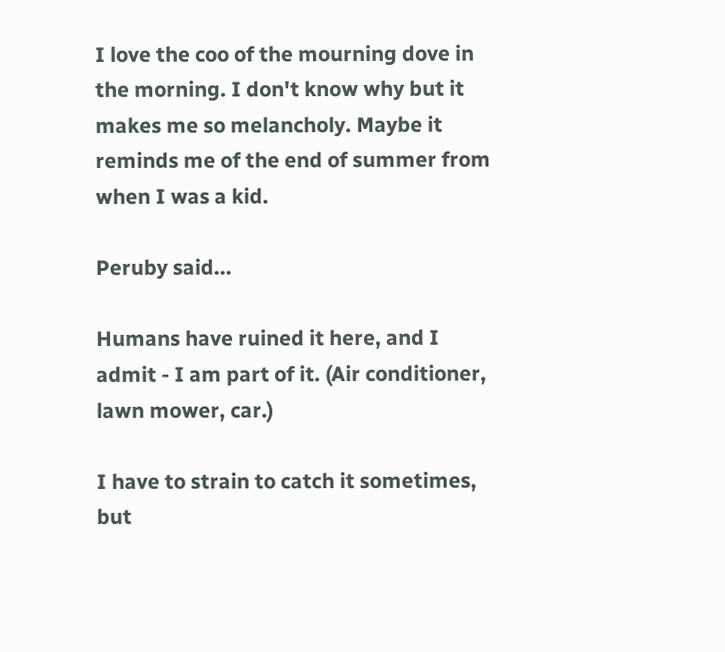I love the coo of the mourning dove in the morning. I don't know why but it makes me so melancholy. Maybe it reminds me of the end of summer from when I was a kid.

Peruby said...

Humans have ruined it here, and I admit - I am part of it. (Air conditioner, lawn mower, car.)

I have to strain to catch it sometimes, but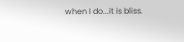when I do...it is bliss.